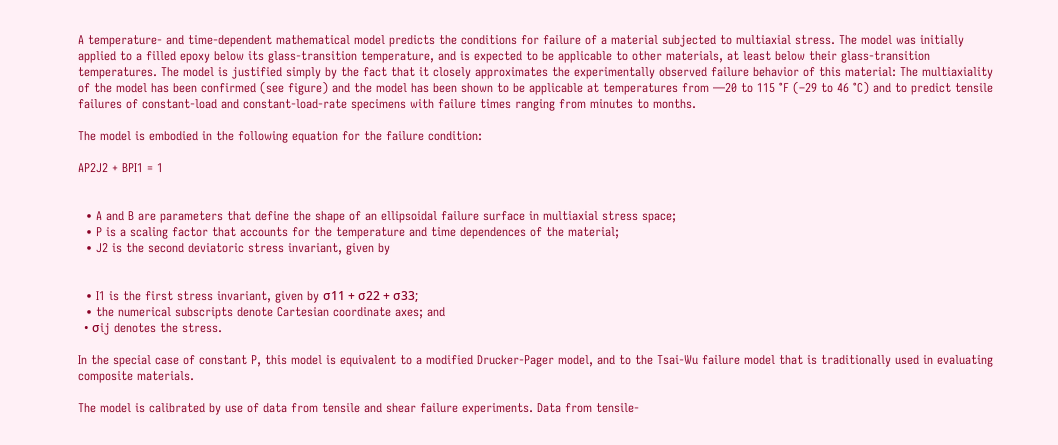A temperature- and time-dependent mathematical model predicts the conditions for failure of a material subjected to multiaxial stress. The model was initially applied to a filled epoxy below its glass-transition temperature, and is expected to be applicable to other materials, at least below their glass-transition temperatures. The model is justified simply by the fact that it closely approximates the experimentally observed failure behavior of this material: The multiaxiality of the model has been confirmed (see figure) and the model has been shown to be applicable at temperatures from —20 to 115 °F (–29 to 46 °C) and to predict tensile failures of constant-load and constant-load-rate specimens with failure times ranging from minutes to months.

The model is embodied in the following equation for the failure condition:

AP2J2 + BPI1 = 1


  • A and B are parameters that define the shape of an ellipsoidal failure surface in multiaxial stress space;
  • P is a scaling factor that accounts for the temperature and time dependences of the material;
  • J2 is the second deviatoric stress invariant, given by


  • I1 is the first stress invariant, given by σ11 + σ22 + σ33;
  • the numerical subscripts denote Cartesian coordinate axes; and
  • σij denotes the stress.

In the special case of constant P, this model is equivalent to a modified Drucker-Pager model, and to the Tsai-Wu failure model that is traditionally used in evaluating composite materials.

The model is calibrated by use of data from tensile and shear failure experiments. Data from tensile-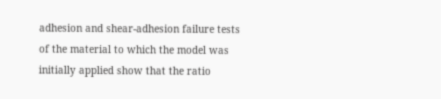adhesion and shear-adhesion failure tests of the material to which the model was initially applied show that the ratio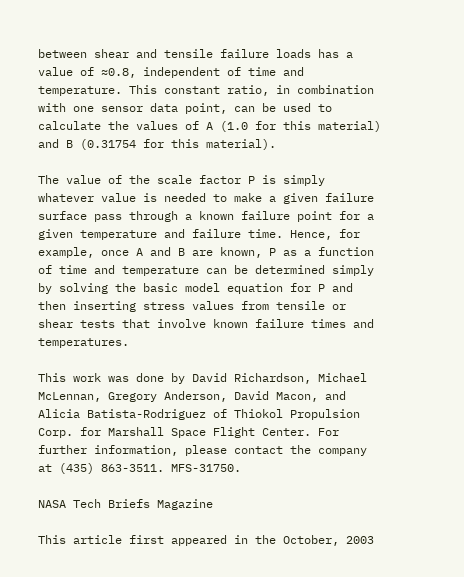between shear and tensile failure loads has a value of ≈0.8, independent of time and temperature. This constant ratio, in combination with one sensor data point, can be used to calculate the values of A (1.0 for this material) and B (0.31754 for this material).

The value of the scale factor P is simply whatever value is needed to make a given failure surface pass through a known failure point for a given temperature and failure time. Hence, for example, once A and B are known, P as a function of time and temperature can be determined simply by solving the basic model equation for P and then inserting stress values from tensile or shear tests that involve known failure times and temperatures.

This work was done by David Richardson, Michael McLennan, Gregory Anderson, David Macon, and Alicia Batista-Rodriguez of Thiokol Propulsion Corp. for Marshall Space Flight Center. For further information, please contact the company at (435) 863-3511. MFS-31750.

NASA Tech Briefs Magazine

This article first appeared in the October, 2003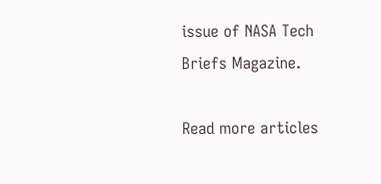issue of NASA Tech Briefs Magazine.

Read more articles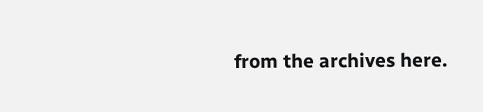from the archives here.